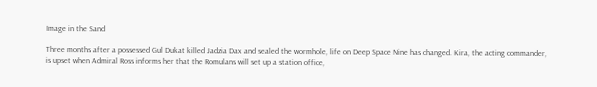Image in the Sand

Three months after a possessed Gul Dukat killed Jadzia Dax and sealed the wormhole, life on Deep Space Nine has changed. Kira, the acting commander, is upset when Admiral Ross informs her that the Romulans will set up a station office,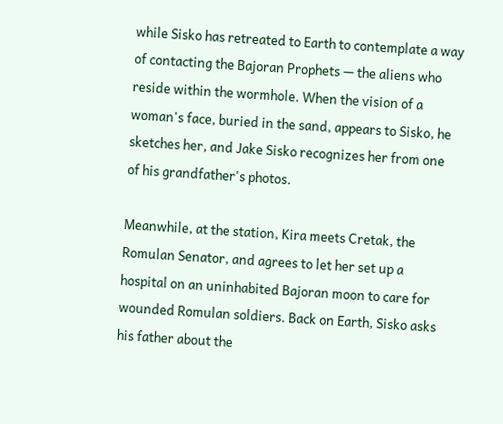while Sisko has retreated to Earth to contemplate a way of contacting the Bajoran Prophets — the aliens who reside within the wormhole. When the vision of a woman's face, buried in the sand, appears to Sisko, he sketches her, and Jake Sisko recognizes her from one of his grandfather's photos.

Meanwhile, at the station, Kira meets Cretak, the Romulan Senator, and agrees to let her set up a hospital on an uninhabited Bajoran moon to care for wounded Romulan soldiers. Back on Earth, Sisko asks his father about the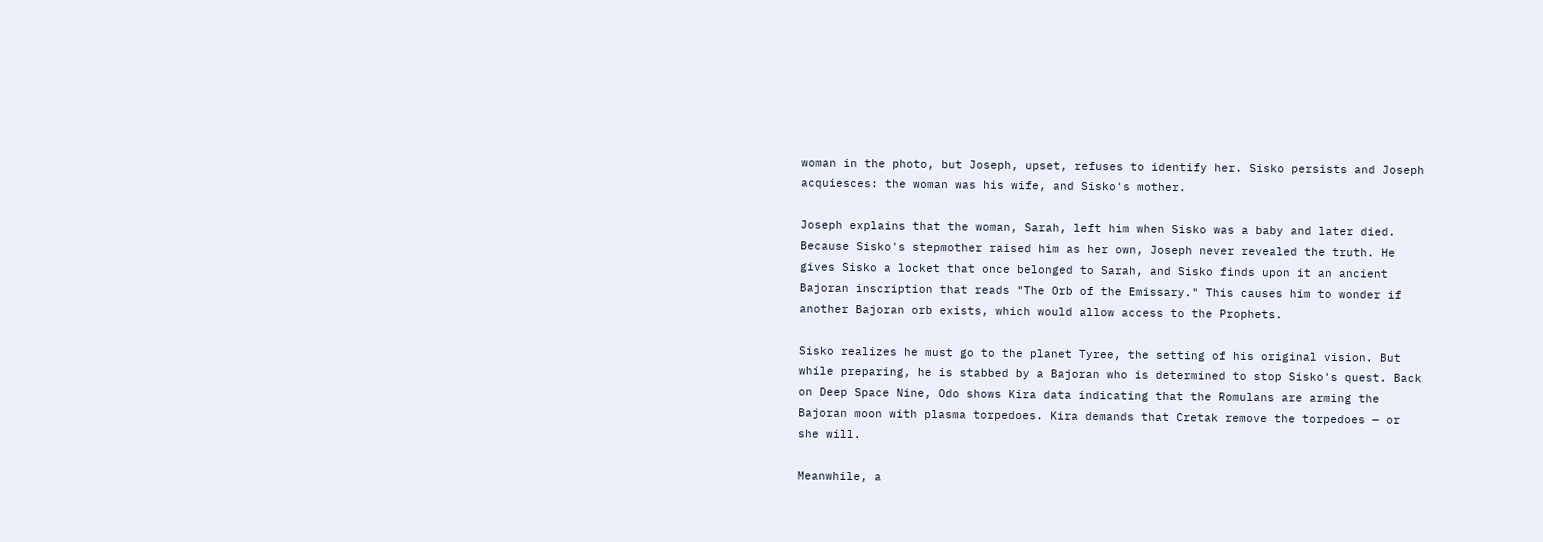woman in the photo, but Joseph, upset, refuses to identify her. Sisko persists and Joseph acquiesces: the woman was his wife, and Sisko's mother.

Joseph explains that the woman, Sarah, left him when Sisko was a baby and later died. Because Sisko's stepmother raised him as her own, Joseph never revealed the truth. He gives Sisko a locket that once belonged to Sarah, and Sisko finds upon it an ancient Bajoran inscription that reads "The Orb of the Emissary." This causes him to wonder if another Bajoran orb exists, which would allow access to the Prophets.

Sisko realizes he must go to the planet Tyree, the setting of his original vision. But while preparing, he is stabbed by a Bajoran who is determined to stop Sisko's quest. Back on Deep Space Nine, Odo shows Kira data indicating that the Romulans are arming the Bajoran moon with plasma torpedoes. Kira demands that Cretak remove the torpedoes — or she will.

Meanwhile, a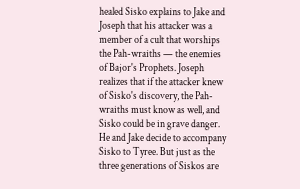healed Sisko explains to Jake and Joseph that his attacker was a member of a cult that worships the Pah-wraiths — the enemies of Bajor's Prophets. Joseph realizes that if the attacker knew of Sisko's discovery, the Pah-wraiths must know as well, and Sisko could be in grave danger. He and Jake decide to accompany Sisko to Tyree. But just as the three generations of Siskos are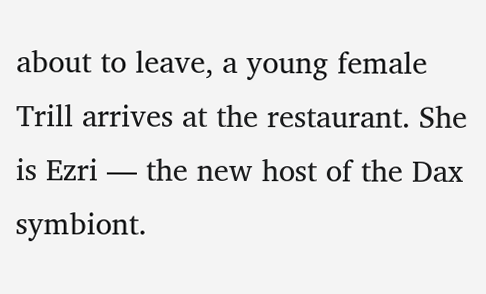about to leave, a young female Trill arrives at the restaurant. She is Ezri — the new host of the Dax symbiont.